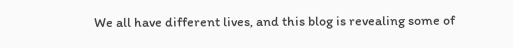We all have different lives, and this blog is revealing some of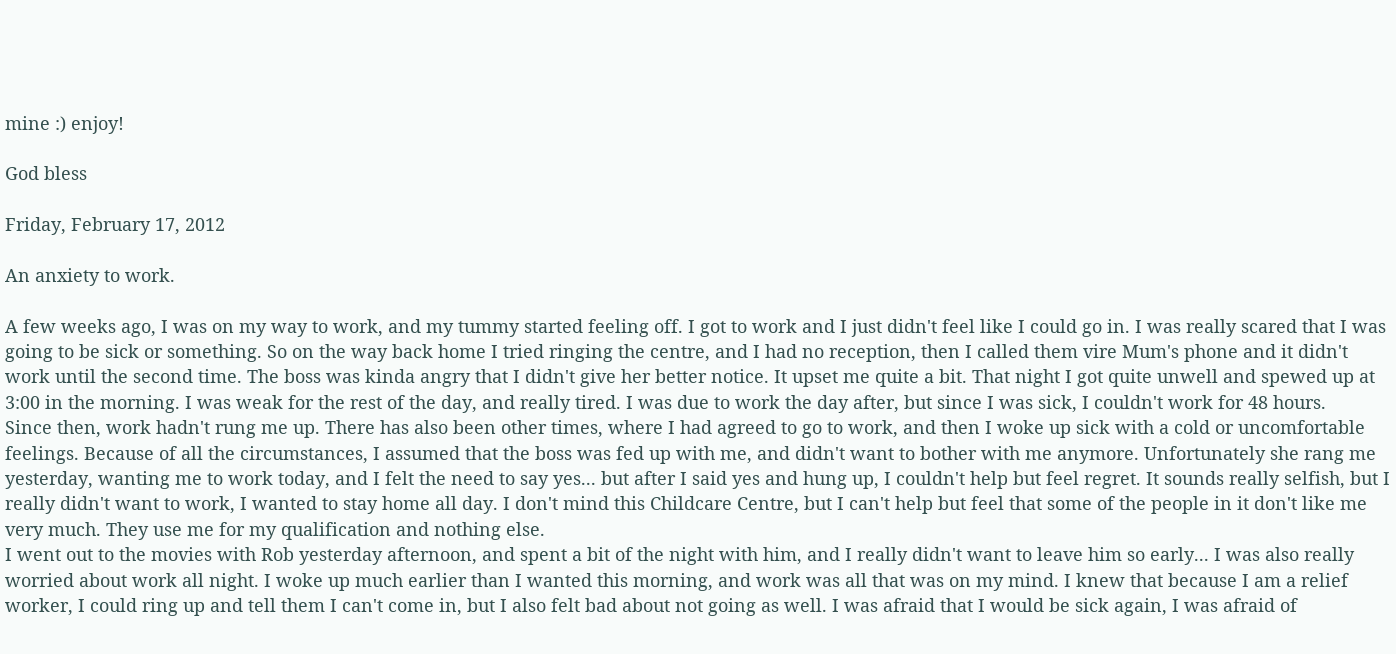mine :) enjoy!

God bless

Friday, February 17, 2012

An anxiety to work.

A few weeks ago, I was on my way to work, and my tummy started feeling off. I got to work and I just didn't feel like I could go in. I was really scared that I was going to be sick or something. So on the way back home I tried ringing the centre, and I had no reception, then I called them vire Mum's phone and it didn't work until the second time. The boss was kinda angry that I didn't give her better notice. It upset me quite a bit. That night I got quite unwell and spewed up at 3:00 in the morning. I was weak for the rest of the day, and really tired. I was due to work the day after, but since I was sick, I couldn't work for 48 hours.
Since then, work hadn't rung me up. There has also been other times, where I had agreed to go to work, and then I woke up sick with a cold or uncomfortable feelings. Because of all the circumstances, I assumed that the boss was fed up with me, and didn't want to bother with me anymore. Unfortunately she rang me yesterday, wanting me to work today, and I felt the need to say yes... but after I said yes and hung up, I couldn't help but feel regret. It sounds really selfish, but I really didn't want to work, I wanted to stay home all day. I don't mind this Childcare Centre, but I can't help but feel that some of the people in it don't like me very much. They use me for my qualification and nothing else.
I went out to the movies with Rob yesterday afternoon, and spent a bit of the night with him, and I really didn't want to leave him so early... I was also really worried about work all night. I woke up much earlier than I wanted this morning, and work was all that was on my mind. I knew that because I am a relief worker, I could ring up and tell them I can't come in, but I also felt bad about not going as well. I was afraid that I would be sick again, I was afraid of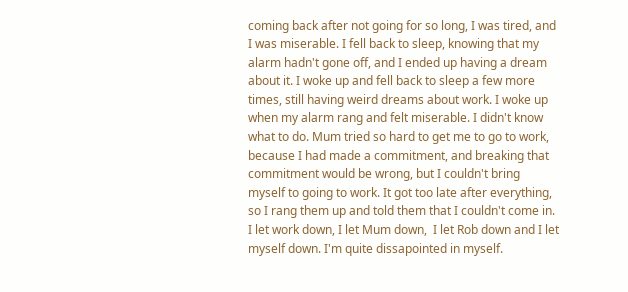coming back after not going for so long, I was tired, and I was miserable. I fell back to sleep, knowing that my alarm hadn't gone off, and I ended up having a dream about it. I woke up and fell back to sleep a few more times, still having weird dreams about work. I woke up when my alarm rang and felt miserable. I didn't know what to do. Mum tried so hard to get me to go to work, because I had made a commitment, and breaking that commitment would be wrong, but I couldn't bring myself to going to work. It got too late after everything, so I rang them up and told them that I couldn't come in. I let work down, I let Mum down,  I let Rob down and I let myself down. I'm quite dissapointed in myself.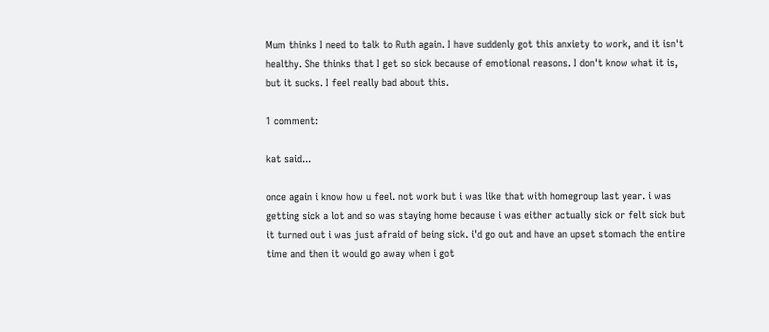Mum thinks I need to talk to Ruth again. I have suddenly got this anxiety to work, and it isn't healthy. She thinks that I get so sick because of emotional reasons. I don't know what it is, but it sucks. I feel really bad about this.

1 comment:

kat said...

once again i know how u feel. not work but i was like that with homegroup last year. i was getting sick a lot and so was staying home because i was either actually sick or felt sick but it turned out i was just afraid of being sick. i'd go out and have an upset stomach the entire time and then it would go away when i got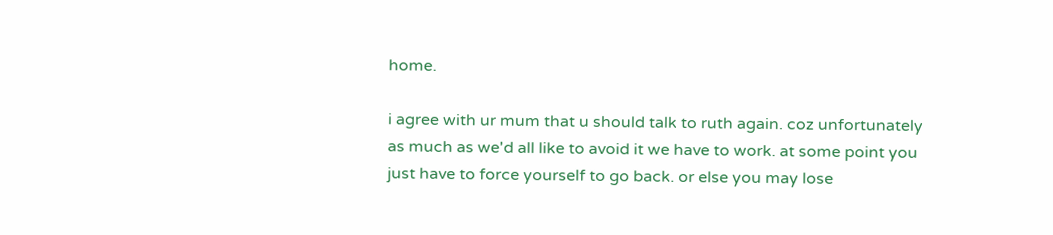home.

i agree with ur mum that u should talk to ruth again. coz unfortunately as much as we'd all like to avoid it we have to work. at some point you just have to force yourself to go back. or else you may lose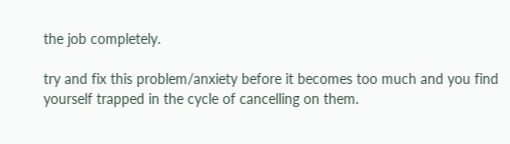the job completely.

try and fix this problem/anxiety before it becomes too much and you find yourself trapped in the cycle of cancelling on them.